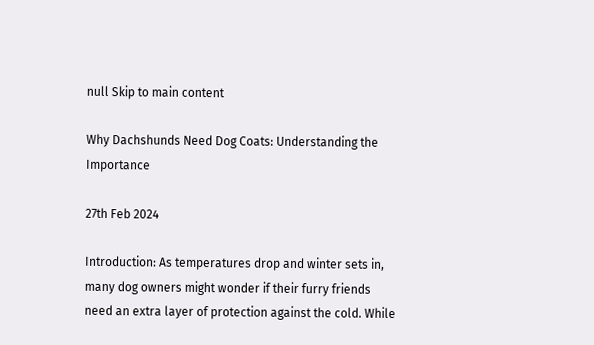null Skip to main content

Why Dachshunds Need Dog Coats: Understanding the Importance

27th Feb 2024

Introduction: As temperatures drop and winter sets in, many dog owners might wonder if their furry friends need an extra layer of protection against the cold. While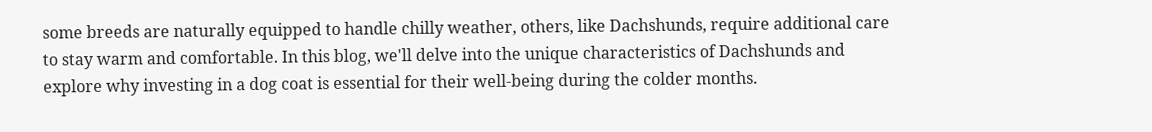some breeds are naturally equipped to handle chilly weather, others, like Dachshunds, require additional care to stay warm and comfortable. In this blog, we'll delve into the unique characteristics of Dachshunds and explore why investing in a dog coat is essential for their well-being during the colder months.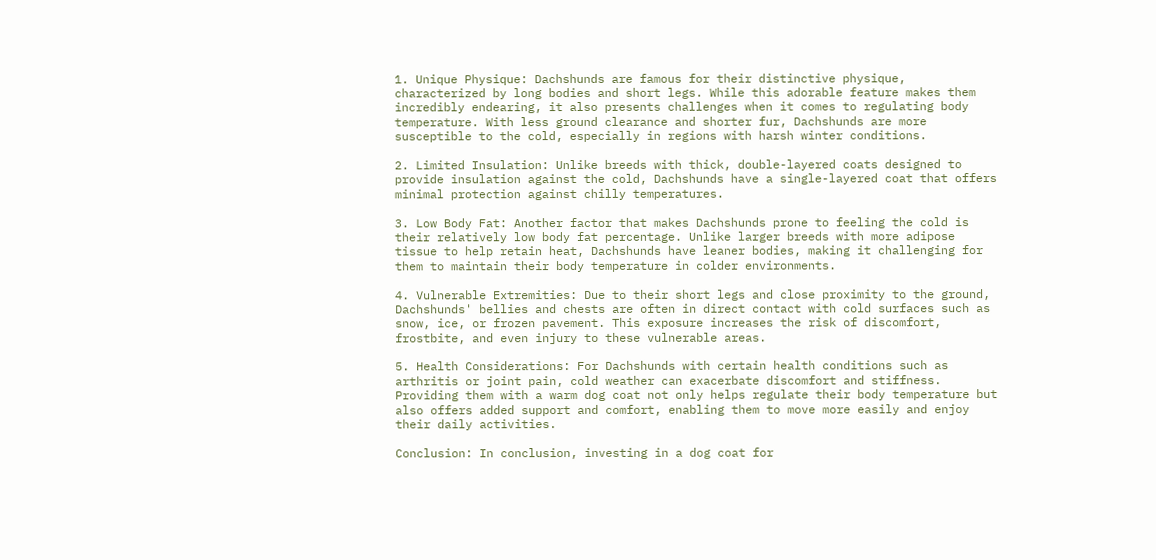1. Unique Physique: Dachshunds are famous for their distinctive physique, characterized by long bodies and short legs. While this adorable feature makes them incredibly endearing, it also presents challenges when it comes to regulating body temperature. With less ground clearance and shorter fur, Dachshunds are more susceptible to the cold, especially in regions with harsh winter conditions.

2. Limited Insulation: Unlike breeds with thick, double-layered coats designed to provide insulation against the cold, Dachshunds have a single-layered coat that offers minimal protection against chilly temperatures.

3. Low Body Fat: Another factor that makes Dachshunds prone to feeling the cold is their relatively low body fat percentage. Unlike larger breeds with more adipose tissue to help retain heat, Dachshunds have leaner bodies, making it challenging for them to maintain their body temperature in colder environments.

4. Vulnerable Extremities: Due to their short legs and close proximity to the ground, Dachshunds' bellies and chests are often in direct contact with cold surfaces such as snow, ice, or frozen pavement. This exposure increases the risk of discomfort, frostbite, and even injury to these vulnerable areas.

5. Health Considerations: For Dachshunds with certain health conditions such as arthritis or joint pain, cold weather can exacerbate discomfort and stiffness. Providing them with a warm dog coat not only helps regulate their body temperature but also offers added support and comfort, enabling them to move more easily and enjoy their daily activities.

Conclusion: In conclusion, investing in a dog coat for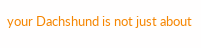your Dachshund is not just about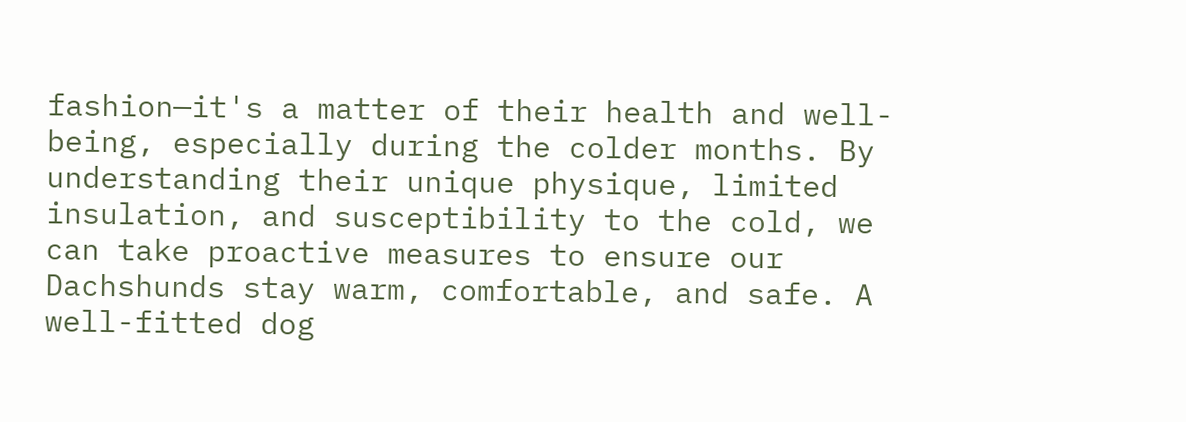fashion—it's a matter of their health and well-being, especially during the colder months. By understanding their unique physique, limited insulation, and susceptibility to the cold, we can take proactive measures to ensure our Dachshunds stay warm, comfortable, and safe. A well-fitted dog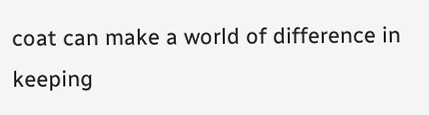coat can make a world of difference in keeping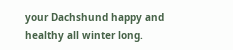your Dachshund happy and healthy all winter long.